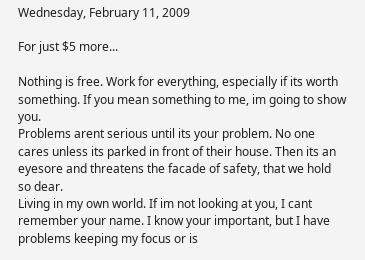Wednesday, February 11, 2009

For just $5 more...

Nothing is free. Work for everything, especially if its worth something. If you mean something to me, im going to show you.
Problems arent serious until its your problem. No one cares unless its parked in front of their house. Then its an eyesore and threatens the facade of safety, that we hold so dear.
Living in my own world. If im not looking at you, I cant remember your name. I know your important, but I have problems keeping my focus or is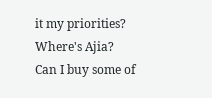it my priorities?
Where's Ajia?
Can I buy some of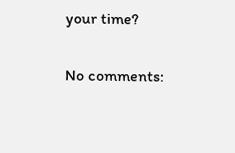your time?

No comments: